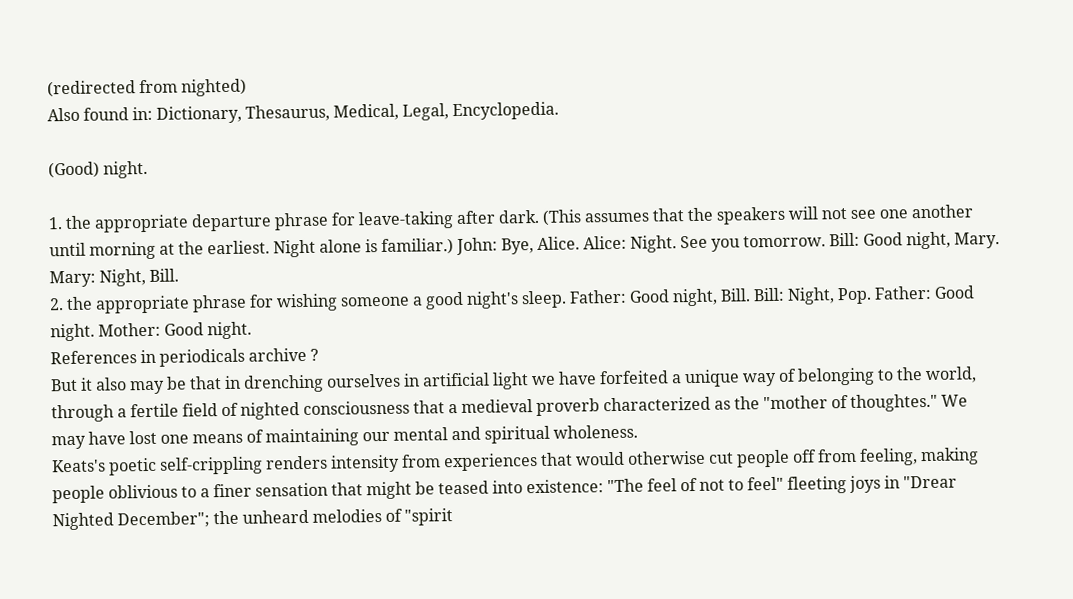(redirected from nighted)
Also found in: Dictionary, Thesaurus, Medical, Legal, Encyclopedia.

(Good) night.

1. the appropriate departure phrase for leave-taking after dark. (This assumes that the speakers will not see one another until morning at the earliest. Night alone is familiar.) John: Bye, Alice. Alice: Night. See you tomorrow. Bill: Good night, Mary. Mary: Night, Bill.
2. the appropriate phrase for wishing someone a good night's sleep. Father: Good night, Bill. Bill: Night, Pop. Father: Good night. Mother: Good night.
References in periodicals archive ?
But it also may be that in drenching ourselves in artificial light we have forfeited a unique way of belonging to the world, through a fertile field of nighted consciousness that a medieval proverb characterized as the "mother of thoughtes." We may have lost one means of maintaining our mental and spiritual wholeness.
Keats's poetic self-crippling renders intensity from experiences that would otherwise cut people off from feeling, making people oblivious to a finer sensation that might be teased into existence: "The feel of not to feel" fleeting joys in "Drear Nighted December"; the unheard melodies of "spirit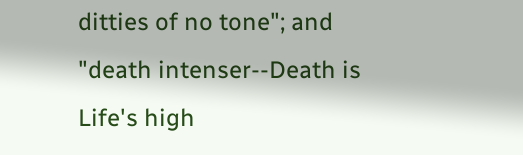ditties of no tone"; and "death intenser--Death is Life's high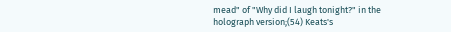mead" of "Why did I laugh tonight?" in the holograph version;(54) Keats's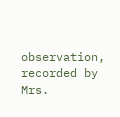observation, recorded by Mrs.